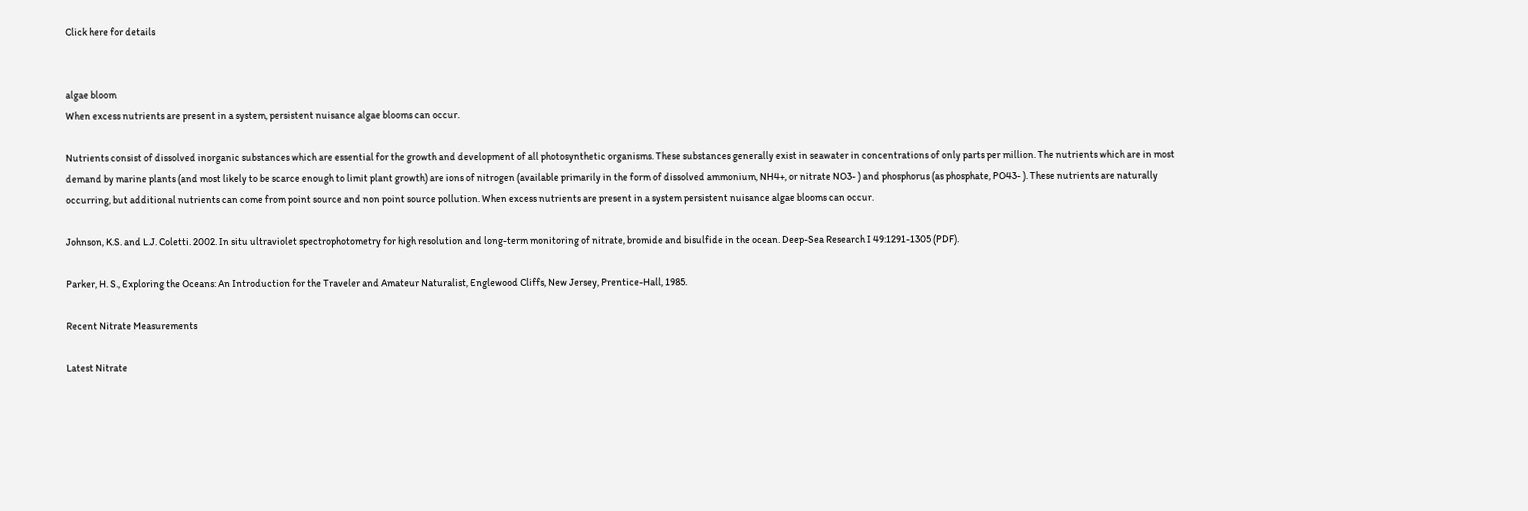Click here for details


algae bloom
When excess nutrients are present in a system, persistent nuisance algae blooms can occur.

Nutrients consist of dissolved inorganic substances which are essential for the growth and development of all photosynthetic organisms. These substances generally exist in seawater in concentrations of only parts per million. The nutrients which are in most demand by marine plants (and most likely to be scarce enough to limit plant growth) are ions of nitrogen (available primarily in the form of dissolved ammonium, NH4+, or nitrate NO3- ) and phosphorus (as phosphate, PO43- ). These nutrients are naturally occurring, but additional nutrients can come from point source and non point source pollution. When excess nutrients are present in a system persistent nuisance algae blooms can occur.

Johnson, K.S. and L.J. Coletti. 2002. In situ ultraviolet spectrophotometry for high resolution and long-term monitoring of nitrate, bromide and bisulfide in the ocean. Deep-Sea Research I 49:1291-1305 (PDF).

Parker, H. S., Exploring the Oceans: An Introduction for the Traveler and Amateur Naturalist, Englewood Cliffs, New Jersey, Prentice-Hall, 1985.

Recent Nitrate Measurements

Latest Nitrate